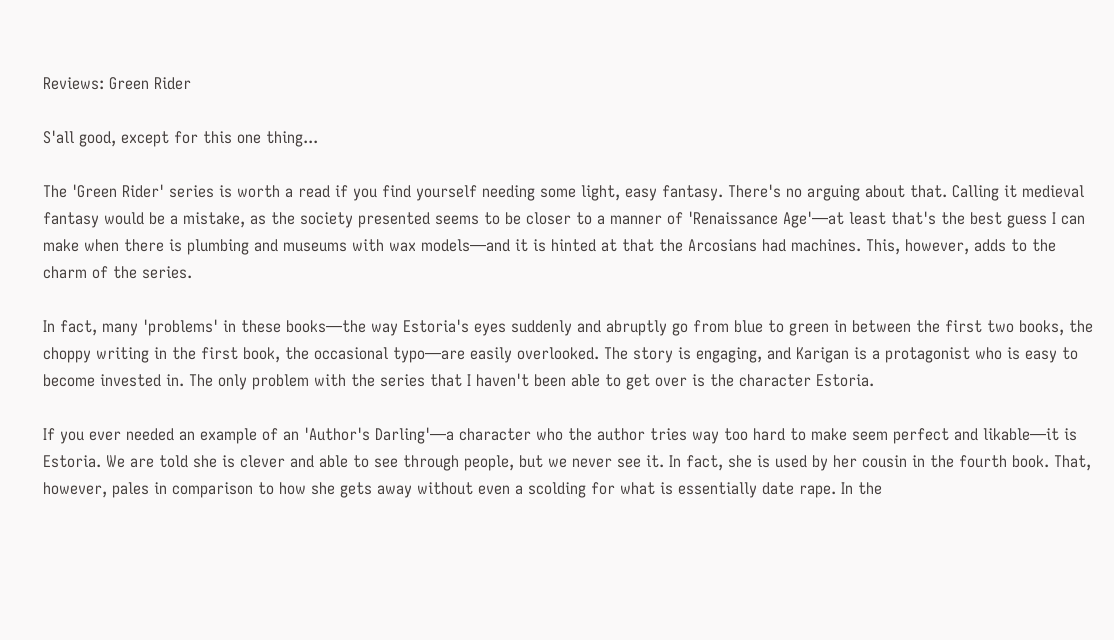Reviews: Green Rider

S'all good, except for this one thing...

The 'Green Rider' series is worth a read if you find yourself needing some light, easy fantasy. There's no arguing about that. Calling it medieval fantasy would be a mistake, as the society presented seems to be closer to a manner of 'Renaissance Age'—at least that's the best guess I can make when there is plumbing and museums with wax models—and it is hinted at that the Arcosians had machines. This, however, adds to the charm of the series.

In fact, many 'problems' in these books—the way Estoria's eyes suddenly and abruptly go from blue to green in between the first two books, the choppy writing in the first book, the occasional typo—are easily overlooked. The story is engaging, and Karigan is a protagonist who is easy to become invested in. The only problem with the series that I haven't been able to get over is the character Estoria.

If you ever needed an example of an 'Author's Darling'—a character who the author tries way too hard to make seem perfect and likable—it is Estoria. We are told she is clever and able to see through people, but we never see it. In fact, she is used by her cousin in the fourth book. That, however, pales in comparison to how she gets away without even a scolding for what is essentially date rape. In the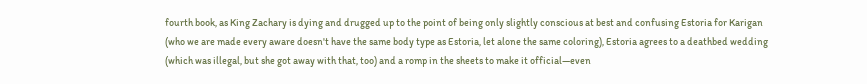fourth book, as King Zachary is dying and drugged up to the point of being only slightly conscious at best and confusing Estoria for Karigan (who we are made every aware doesn't have the same body type as Estoria, let alone the same coloring), Estoria agrees to a deathbed wedding (which was illegal, but she got away with that, too) and a romp in the sheets to make it official—even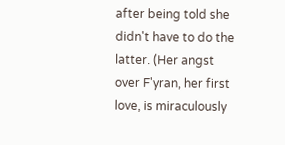after being told she didn't have to do the latter. (Her angst over F'yran, her first love, is miraculously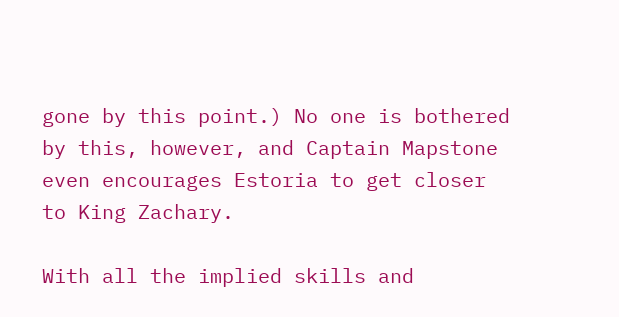gone by this point.) No one is bothered by this, however, and Captain Mapstone even encourages Estoria to get closer to King Zachary.

With all the implied skills and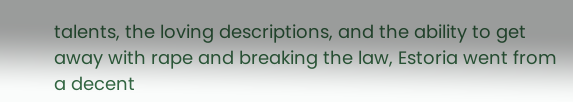talents, the loving descriptions, and the ability to get away with rape and breaking the law, Estoria went from a decent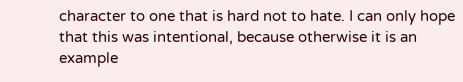character to one that is hard not to hate. I can only hope that this was intentional, because otherwise it is an example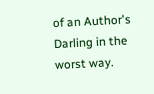of an Author's Darling in the worst way.